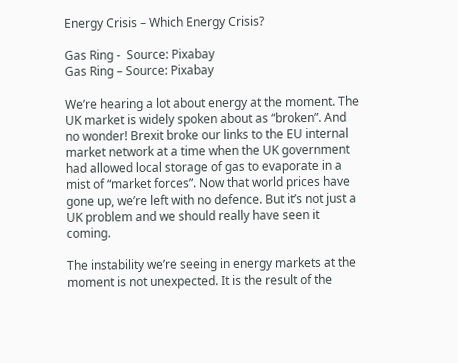Energy Crisis – Which Energy Crisis?

Gas Ring -  Source: Pixabay
Gas Ring – Source: Pixabay

We’re hearing a lot about energy at the moment. The UK market is widely spoken about as “broken”. And no wonder! Brexit broke our links to the EU internal market network at a time when the UK government had allowed local storage of gas to evaporate in a mist of “market forces”. Now that world prices have gone up, we’re left with no defence. But it’s not just a UK problem and we should really have seen it coming.

The instability we’re seeing in energy markets at the moment is not unexpected. It is the result of the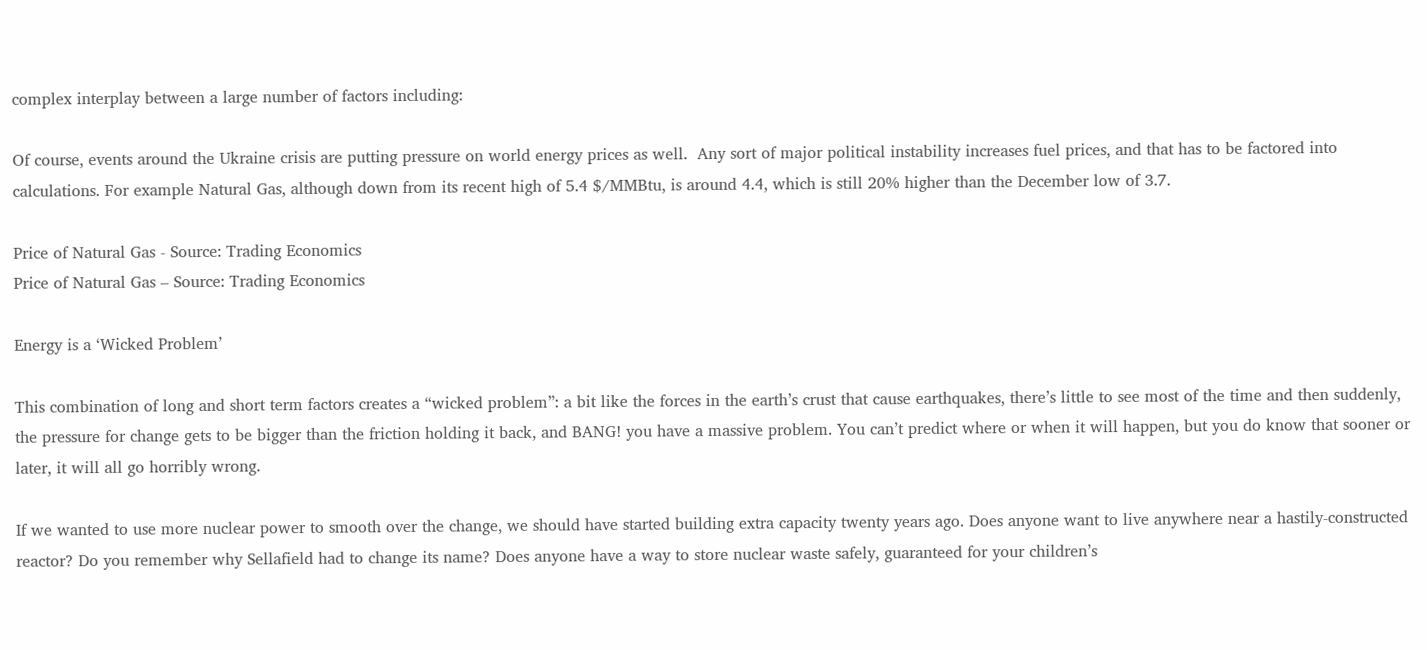complex interplay between a large number of factors including:

Of course, events around the Ukraine crisis are putting pressure on world energy prices as well.  Any sort of major political instability increases fuel prices, and that has to be factored into calculations. For example Natural Gas, although down from its recent high of 5.4 $/MMBtu, is around 4.4, which is still 20% higher than the December low of 3.7.

Price of Natural Gas - Source: Trading Economics
Price of Natural Gas – Source: Trading Economics

Energy is a ‘Wicked Problem’

This combination of long and short term factors creates a “wicked problem”: a bit like the forces in the earth’s crust that cause earthquakes, there’s little to see most of the time and then suddenly, the pressure for change gets to be bigger than the friction holding it back, and BANG! you have a massive problem. You can’t predict where or when it will happen, but you do know that sooner or later, it will all go horribly wrong.

If we wanted to use more nuclear power to smooth over the change, we should have started building extra capacity twenty years ago. Does anyone want to live anywhere near a hastily-constructed reactor? Do you remember why Sellafield had to change its name? Does anyone have a way to store nuclear waste safely, guaranteed for your children’s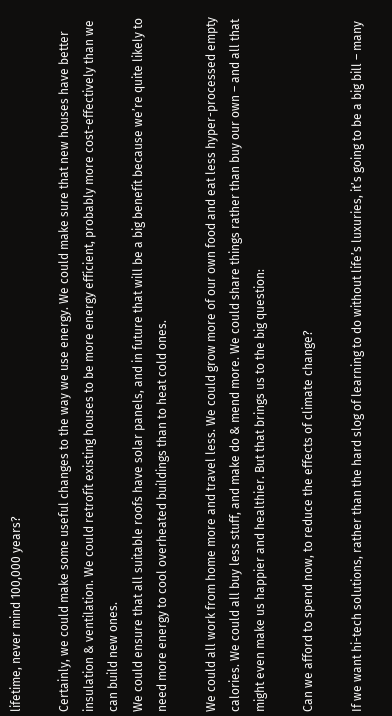lifetime, never mind 100,000 years?

Certainly, we could make some useful changes to the way we use energy. We could make sure that new houses have better insulation & ventilation. We could retrofit existing houses to be more energy efficient, probably more cost-effectively than we can build new ones.
We could ensure that all suitable roofs have solar panels, and in future that will be a big benefit because we’re quite likely to need more energy to cool overheated buildings than to heat cold ones.

We could all work from home more and travel less. We could grow more of our own food and eat less hyper-processed empty calories. We could all buy less stuff, and make do & mend more. We could share things rather than buy our own – and all that might even make us happier and healthier. But that brings us to the big question:

Can we afford to spend now, to reduce the effects of climate change?

If we want hi-tech solutions, rather than the hard slog of learning to do without life’s luxuries, it’s going to be a big bill – many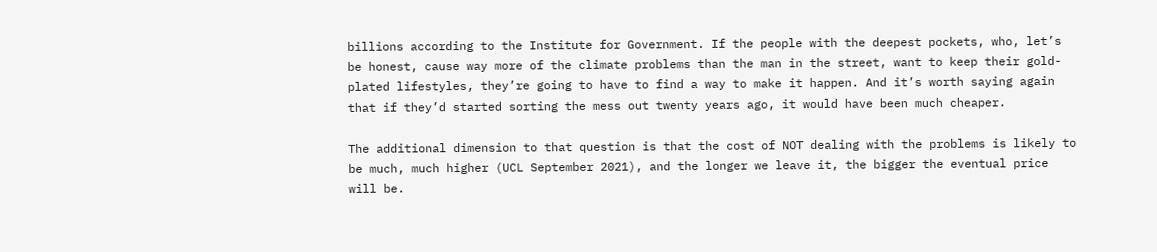billions according to the Institute for Government. If the people with the deepest pockets, who, let’s be honest, cause way more of the climate problems than the man in the street, want to keep their gold-plated lifestyles, they’re going to have to find a way to make it happen. And it’s worth saying again that if they’d started sorting the mess out twenty years ago, it would have been much cheaper.

The additional dimension to that question is that the cost of NOT dealing with the problems is likely to be much, much higher (UCL September 2021), and the longer we leave it, the bigger the eventual price will be.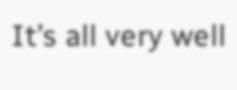It’s all very well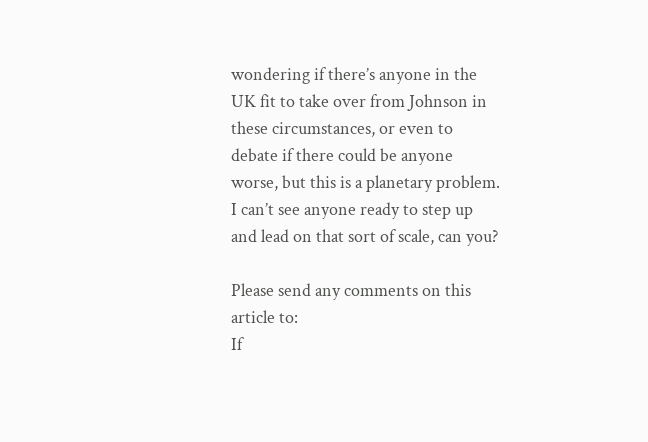wondering if there’s anyone in the UK fit to take over from Johnson in these circumstances, or even to debate if there could be anyone worse, but this is a planetary problem. I can’t see anyone ready to step up and lead on that sort of scale, can you?

Please send any comments on this article to:
If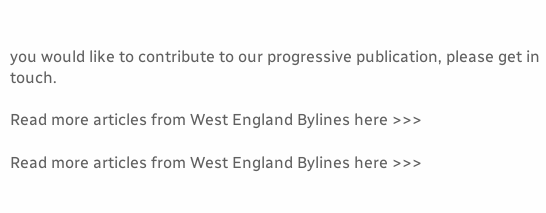you would like to contribute to our progressive publication, please get in touch.

Read more articles from West England Bylines here >>>

Read more articles from West England Bylines here >>>